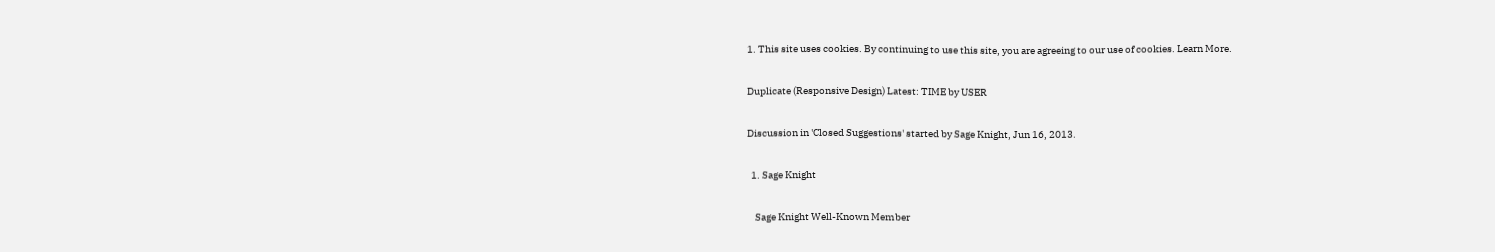1. This site uses cookies. By continuing to use this site, you are agreeing to our use of cookies. Learn More.

Duplicate (Responsive Design) Latest: TIME by USER

Discussion in 'Closed Suggestions' started by Sage Knight, Jun 16, 2013.

  1. Sage Knight

    Sage Knight Well-Known Member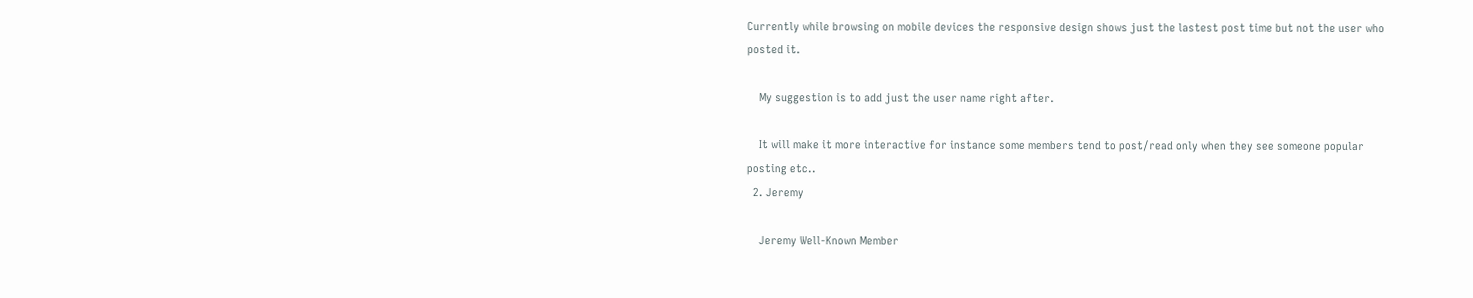Currently while browsing on mobile devices the responsive design shows just the lastest post time but not the user who posted it.

    My suggestion is to add just the user name right after.

    It will make it more interactive for instance some members tend to post/read only when they see someone popular posting etc..
  2. Jeremy

    Jeremy Well-Known Member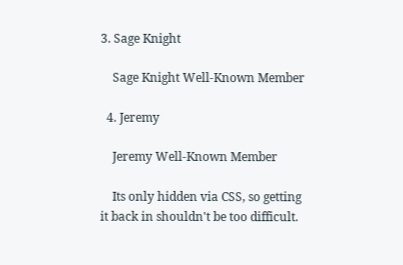3. Sage Knight

    Sage Knight Well-Known Member

  4. Jeremy

    Jeremy Well-Known Member

    Its only hidden via CSS, so getting it back in shouldn't be too difficult.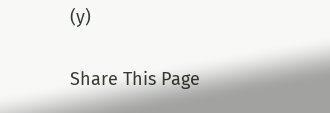(y)

Share This Page